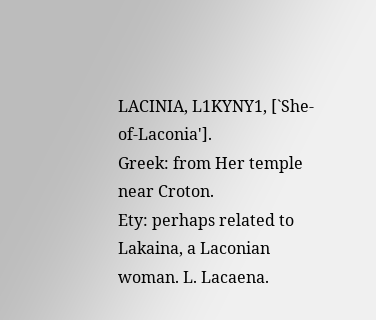LACINIA, L1KYNY1, [`She-of-Laconia'].
Greek: from Her temple near Croton.
Ety: perhaps related to Lakaina, a Laconian woman. L. Lacaena.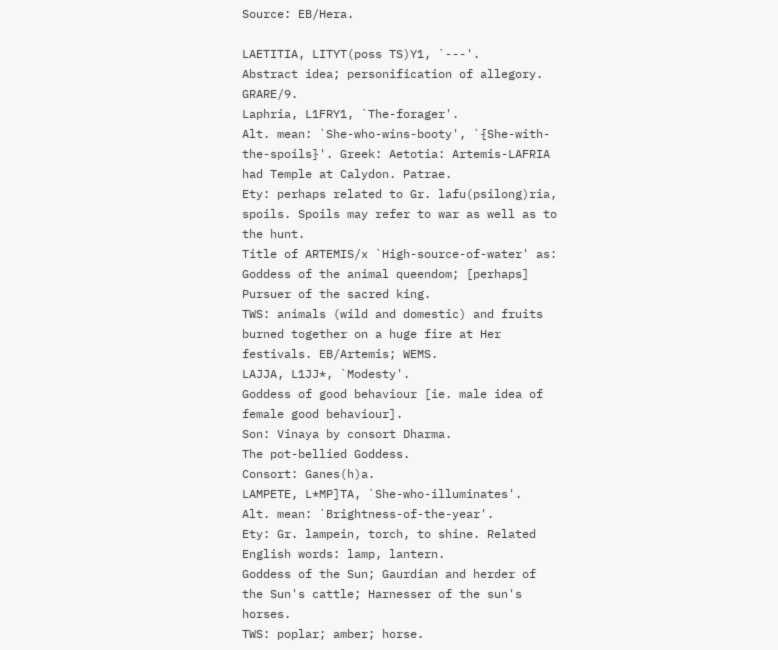Source: EB/Hera.

LAETITIA, LITYT(poss TS)Y1, `---'.
Abstract idea; personification of allegory. GRARE/9.
Laphria, L1FRY1, `The-forager'.
Alt. mean: `She-who-wins-booty', `{She-with-the-spoils}'. Greek: Aetotia: Artemis-LAFRIA had Temple at Calydon. Patrae.
Ety: perhaps related to Gr. lafu(psilong)ria, spoils. Spoils may refer to war as well as to the hunt.
Title of ARTEMIS/x `High-source-of-water' as:
Goddess of the animal queendom; [perhaps] Pursuer of the sacred king.
TWS: animals (wild and domestic) and fruits burned together on a huge fire at Her festivals. EB/Artemis; WEMS.
LAJJA, L1JJ*, `Modesty'.
Goddess of good behaviour [ie. male idea of female good behaviour].
Son: Vinaya by consort Dharma.
The pot-bellied Goddess.
Consort: Ganes(h)a.
LAMPETE, L*MP]TA, `She-who-illuminates'.
Alt. mean: `Brightness-of-the-year'.
Ety: Gr. lampein, torch, to shine. Related English words: lamp, lantern.
Goddess of the Sun; Gaurdian and herder of the Sun's cattle; Harnesser of the sun's horses.
TWS: poplar; amber; horse.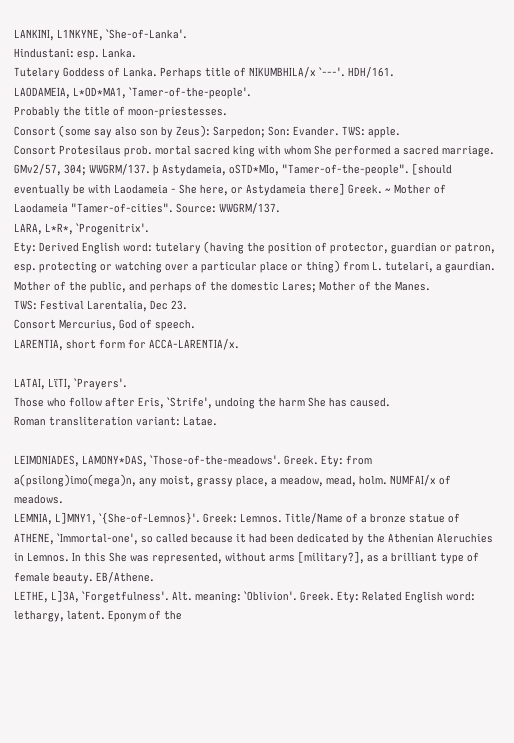LANKINI, L1NKYNE, `She-of-Lanka'.
Hindustani: esp. Lanka.
Tutelary Goddess of Lanka. Perhaps title of NIKUMBHILA/x `---'. HDH/161.
LAODAMEIA, L*OD*MA1, `Tamer-of-the-people'.
Probably the title of moon-priestesses.
Consort (some say also son by Zeus): Sarpedon; Son: Evander. TWS: apple.
Consort Protesilaus prob. mortal sacred king with whom She performed a sacred marriage.
GMv2/57, 304; WWGRM/137. þ Astydameia, oSTD*MIo, "Tamer-of-the-people". [should eventually be with Laodameia - She here, or Astydameia there] Greek. ~ Mother of Laodameia "Tamer-of-cities". Source: WWGRM/137.
LARA, L*R*, `Progenitrix'.
Ety: Derived English word: tutelary (having the position of protector, guardian or patron, esp. protecting or watching over a particular place or thing) from L. tutelari, a gaurdian.
Mother of the public, and perhaps of the domestic Lares; Mother of the Manes.
TWS: Festival Larentalia, Dec 23.
Consort Mercurius, God of speech.
LARENTIA, short form for ACCA-LARENTIA/x.

LATAI, LïTI, `Prayers'.
Those who follow after Eris, `Strife', undoing the harm She has caused.
Roman transliteration variant: Latae.

LEIMONIADES, LAMONY*DAS, `Those-of-the-meadows'. Greek. Ety: from a(psilong)imo(mega)n, any moist, grassy place, a meadow, mead, holm. NUMFAI/x of meadows.
LEMNIA, L]MNY1, `{She-of-Lemnos}'. Greek: Lemnos. Title/Name of a bronze statue of ATHENE, `Immortal-one', so called because it had been dedicated by the Athenian Aleruchies in Lemnos. In this She was represented, without arms [military?], as a brilliant type of female beauty. EB/Athene.
LETHE, L]3A, `Forgetfulness'. Alt. meaning: `Oblivion'. Greek. Ety: Related English word: lethargy, latent. Eponym of the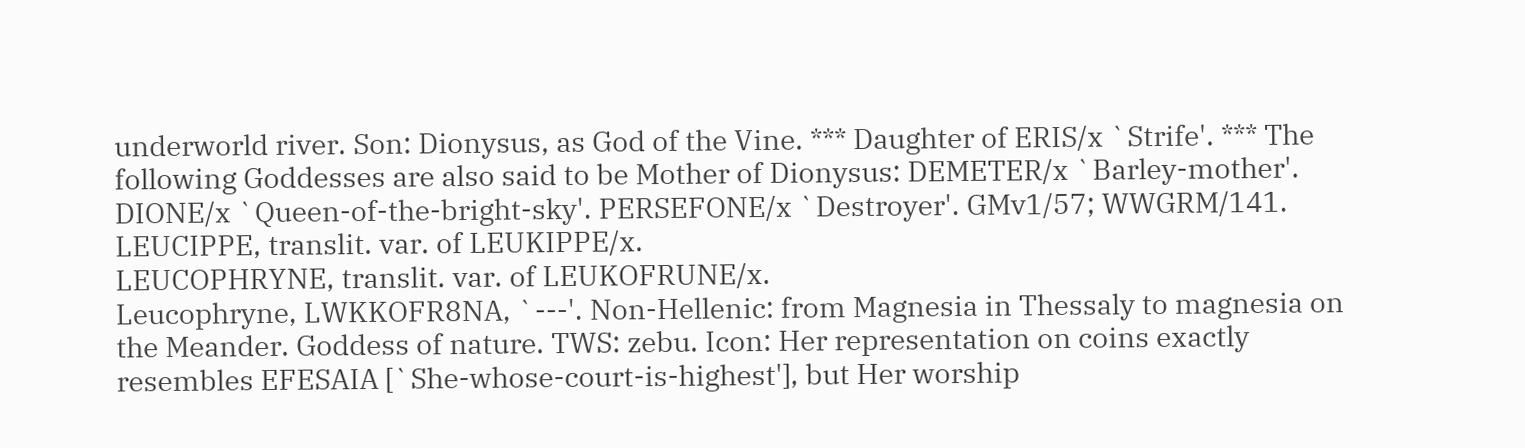underworld river. Son: Dionysus, as God of the Vine. *** Daughter of ERIS/x `Strife'. *** The following Goddesses are also said to be Mother of Dionysus: DEMETER/x `Barley-mother'. DIONE/x `Queen-of-the-bright-sky'. PERSEFONE/x `Destroyer'. GMv1/57; WWGRM/141.
LEUCIPPE, translit. var. of LEUKIPPE/x.
LEUCOPHRYNE, translit. var. of LEUKOFRUNE/x.
Leucophryne, LWKKOFR8NA, `---'. Non-Hellenic: from Magnesia in Thessaly to magnesia on the Meander. Goddess of nature. TWS: zebu. Icon: Her representation on coins exactly resembles EFESAIA [`She-whose-court-is-highest'], but Her worship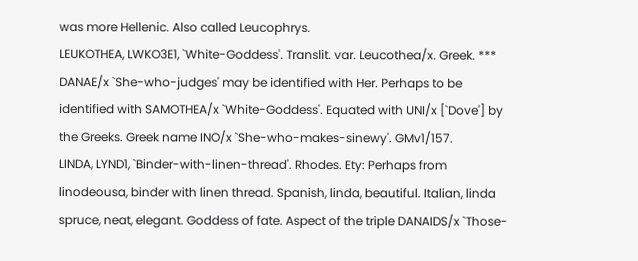was more Hellenic. Also called Leucophrys.
LEUKOTHEA, LWKO3E1, `White-Goddess'. Translit. var. Leucothea/x. Greek. *** DANAE/x `She-who-judges' may be identified with Her. Perhaps to be identified with SAMOTHEA/x `White-Goddess'. Equated with UNI/x [`Dove'] by the Greeks. Greek name INO/x `She-who-makes-sinewy'. GMv1/157.
LINDA, LYND1, `Binder-with-linen-thread'. Rhodes. Ety: Perhaps from linodeousa, binder with linen thread. Spanish, linda, beautiful. Italian, linda spruce, neat, elegant. Goddess of fate. Aspect of the triple DANAIDS/x `Those-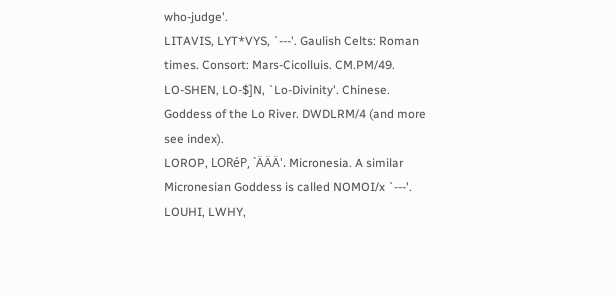who-judge'.
LITAVIS, LYT*VYS, `---'. Gaulish Celts: Roman times. Consort: Mars-Cicolluis. CM.PM/49.
LO-SHEN, LO-$]N, `Lo-Divinity'. Chinese. Goddess of the Lo River. DWDLRM/4 (and more see index).
LOROP, LORéP, `ÄÄÄ'. Micronesia. A similar Micronesian Goddess is called NOMOI/x `---'.
LOUHI, LWHY,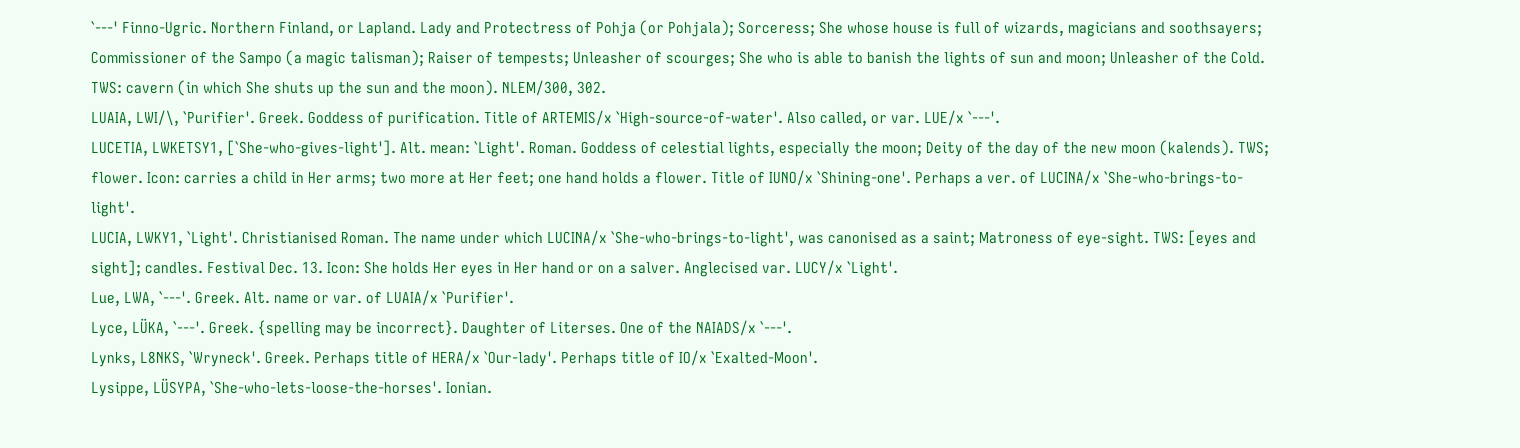`---' Finno-Ugric. Northern Finland, or Lapland. Lady and Protectress of Pohja (or Pohjala); Sorceress; She whose house is full of wizards, magicians and soothsayers; Commissioner of the Sampo (a magic talisman); Raiser of tempests; Unleasher of scourges; She who is able to banish the lights of sun and moon; Unleasher of the Cold. TWS: cavern (in which She shuts up the sun and the moon). NLEM/300, 302.
LUAIA, LWI/\, `Purifier'. Greek. Goddess of purification. Title of ARTEMIS/x `High-source-of-water'. Also called, or var. LUE/x `---'.
LUCETIA, LWKETSY1, [`She-who-gives-light']. Alt. mean: `Light'. Roman. Goddess of celestial lights, especially the moon; Deity of the day of the new moon (kalends). TWS; flower. Icon: carries a child in Her arms; two more at Her feet; one hand holds a flower. Title of IUNO/x `Shining-one'. Perhaps a ver. of LUCINA/x `She-who-brings-to-light'.
LUCIA, LWKY1, `Light'. Christianised Roman. The name under which LUCINA/x `She-who-brings-to-light', was canonised as a saint; Matroness of eye-sight. TWS: [eyes and sight]; candles. Festival Dec. 13. Icon: She holds Her eyes in Her hand or on a salver. Anglecised var. LUCY/x `Light'.
Lue, LWA, `---'. Greek. Alt. name or var. of LUAIA/x `Purifier'.
Lyce, LÜKA, `---'. Greek. {spelling may be incorrect}. Daughter of Literses. One of the NAIADS/x `---'.
Lynks, L8NKS, `Wryneck'. Greek. Perhaps title of HERA/x `Our-lady'. Perhaps title of IO/x `Exalted-Moon'.
Lysippe, LÜSYPA, `She-who-lets-loose-the-horses'. Ionian.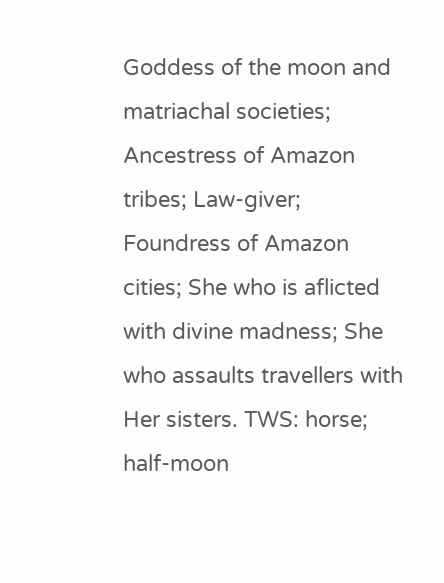Goddess of the moon and matriachal societies; Ancestress of Amazon tribes; Law-giver; Foundress of Amazon cities; She who is aflicted with divine madness; She who assaults travellers with Her sisters. TWS: horse; half-moon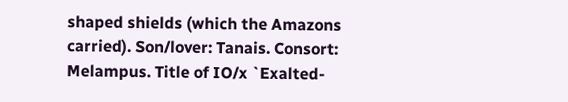shaped shields (which the Amazons carried). Son/lover: Tanais. Consort: Melampus. Title of IO/x `Exalted-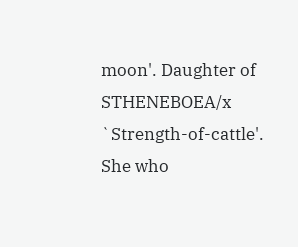moon'. Daughter of STHENEBOEA/x `Strength-of-cattle'. She who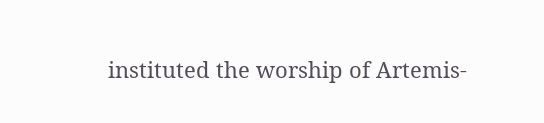instituted the worship of Artemis-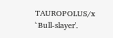TAUROPOLUS/x `Bull-slayer'.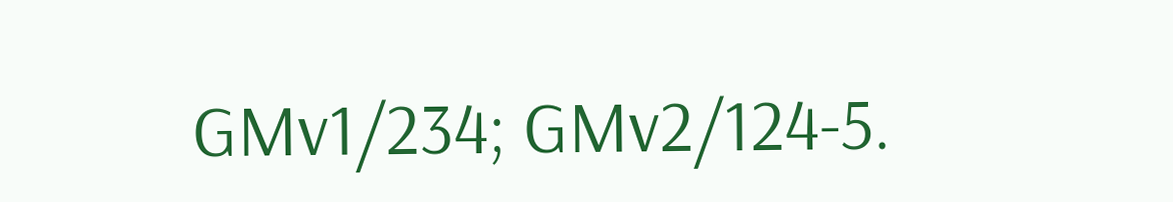GMv1/234; GMv2/124-5.